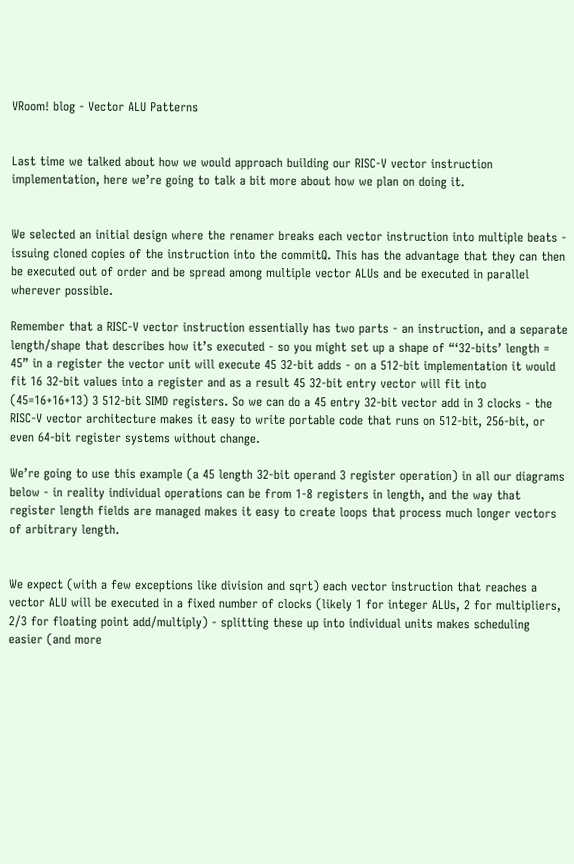VRoom! blog - Vector ALU Patterns


Last time we talked about how we would approach building our RISC-V vector instruction implementation, here we’re going to talk a bit more about how we plan on doing it.


We selected an initial design where the renamer breaks each vector instruction into multiple beats - issuing cloned copies of the instruction into the commitQ. This has the advantage that they can then be executed out of order and be spread among multiple vector ALUs and be executed in parallel wherever possible.

Remember that a RISC-V vector instruction essentially has two parts - an instruction, and a separate length/shape that describes how it’s executed - so you might set up a shape of “‘32-bits’ length = 45” in a register the vector unit will execute 45 32-bit adds - on a 512-bit implementation it would fit 16 32-bit values into a register and as a result 45 32-bit entry vector will fit into (45=16+16+13) 3 512-bit SIMD registers. So we can do a 45 entry 32-bit vector add in 3 clocks - the RISC-V vector architecture makes it easy to write portable code that runs on 512-bit, 256-bit, or even 64-bit register systems without change.

We’re going to use this example (a 45 length 32-bit operand 3 register operation) in all our diagrams below - in reality individual operations can be from 1-8 registers in length, and the way that register length fields are managed makes it easy to create loops that process much longer vectors of arbitrary length.


We expect (with a few exceptions like division and sqrt) each vector instruction that reaches a vector ALU will be executed in a fixed number of clocks (likely 1 for integer ALUs, 2 for multipliers, 2/3 for floating point add/multiply) - splitting these up into individual units makes scheduling easier (and more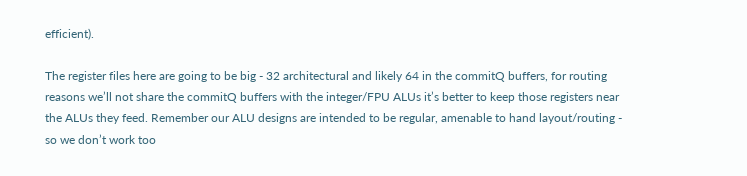efficient).

The register files here are going to be big - 32 architectural and likely 64 in the commitQ buffers, for routing reasons we’ll not share the commitQ buffers with the integer/FPU ALUs it’s better to keep those registers near the ALUs they feed. Remember our ALU designs are intended to be regular, amenable to hand layout/routing - so we don’t work too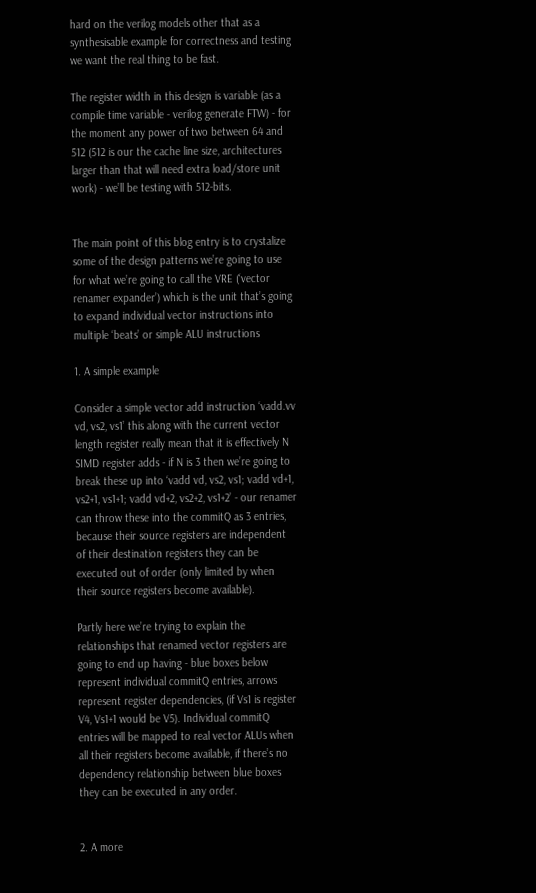hard on the verilog models other that as a synthesisable example for correctness and testing we want the real thing to be fast.

The register width in this design is variable (as a compile time variable - verilog generate FTW) - for the moment any power of two between 64 and 512 (512 is our the cache line size, architectures larger than that will need extra load/store unit work) - we’ll be testing with 512-bits.


The main point of this blog entry is to crystalize some of the design patterns we’re going to use for what we’re going to call the VRE (‘vector renamer expander’) which is the unit that’s going to expand individual vector instructions into multiple ‘beats’ or simple ALU instructions

1. A simple example

Consider a simple vector add instruction ‘vadd.vv vd, vs2, vs1’ this along with the current vector length register really mean that it is effectively N SIMD register adds - if N is 3 then we’re going to break these up into ‘vadd vd, vs2, vs1; vadd vd+1, vs2+1, vs1+1; vadd vd+2, vs2+2, vs1+2’ - our renamer can throw these into the commitQ as 3 entries, because their source registers are independent of their destination registers they can be executed out of order (only limited by when their source registers become available).

Partly here we’re trying to explain the relationships that renamed vector registers are going to end up having - blue boxes below represent individual commitQ entries, arrows represent register dependencies, (if Vs1 is register V4, Vs1+1 would be V5). Individual commitQ entries will be mapped to real vector ALUs when all their registers become available, if there’s no dependency relationship between blue boxes they can be executed in any order.


2. A more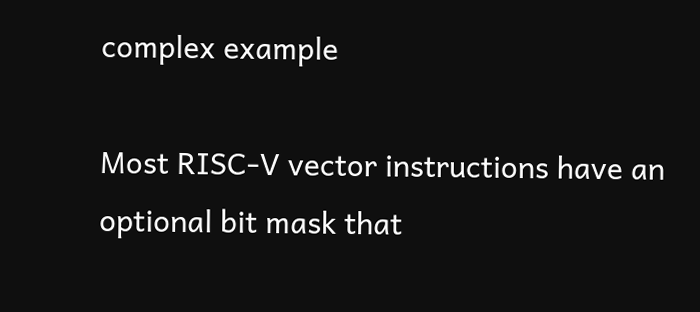complex example

Most RISC-V vector instructions have an optional bit mask that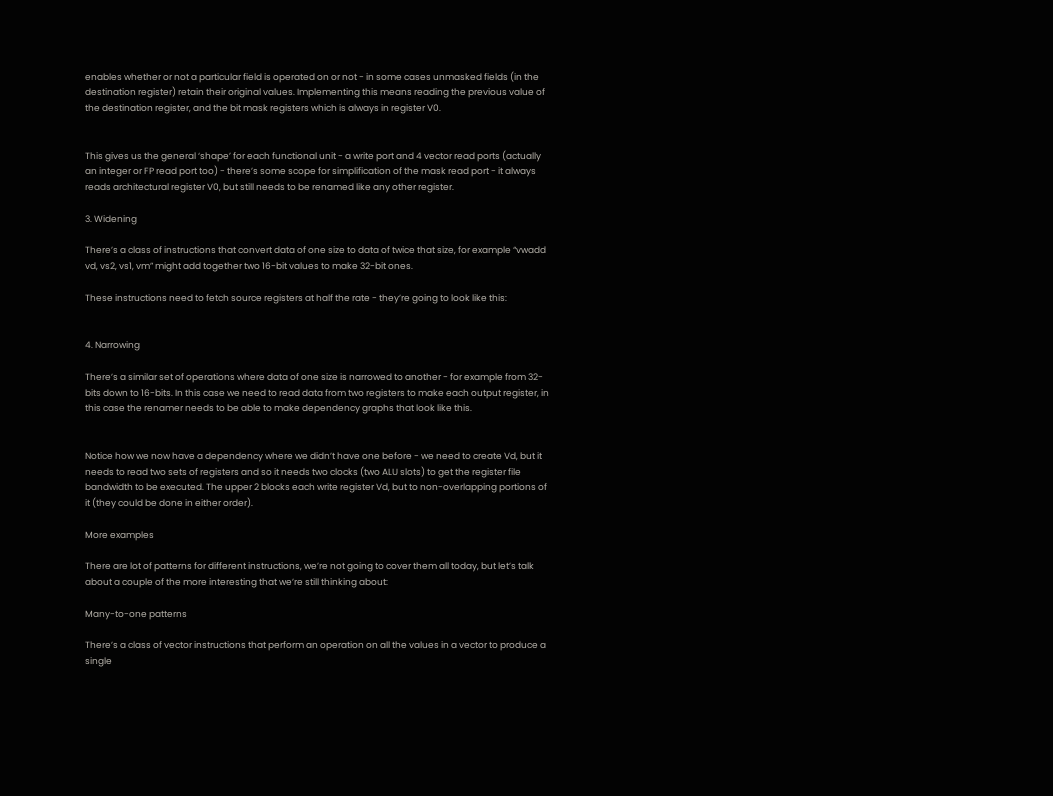enables whether or not a particular field is operated on or not - in some cases unmasked fields (in the destination register) retain their original values. Implementing this means reading the previous value of the destination register, and the bit mask registers which is always in register V0.


This gives us the general ‘shape’ for each functional unit - a write port and 4 vector read ports (actually an integer or FP read port too) - there’s some scope for simplification of the mask read port - it always reads architectural register V0, but still needs to be renamed like any other register.

3. Widening

There’s a class of instructions that convert data of one size to data of twice that size, for example “vwadd vd, vs2, vs1, vm” might add together two 16-bit values to make 32-bit ones.

These instructions need to fetch source registers at half the rate - they’re going to look like this:


4. Narrowing

There’s a similar set of operations where data of one size is narrowed to another - for example from 32-bits down to 16-bits. In this case we need to read data from two registers to make each output register, in this case the renamer needs to be able to make dependency graphs that look like this.


Notice how we now have a dependency where we didn’t have one before - we need to create Vd, but it needs to read two sets of registers and so it needs two clocks (two ALU slots) to get the register file bandwidth to be executed. The upper 2 blocks each write register Vd, but to non-overlapping portions of it (they could be done in either order).

More examples

There are lot of patterns for different instructions, we’re not going to cover them all today, but let’s talk about a couple of the more interesting that we’re still thinking about:

Many-to-one patterns

There’s a class of vector instructions that perform an operation on all the values in a vector to produce a single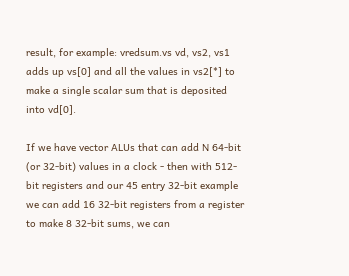result, for example: vredsum.vs vd, vs2, vs1 adds up vs[0] and all the values in vs2[*] to make a single scalar sum that is deposited into vd[0].

If we have vector ALUs that can add N 64-bit (or 32-bit) values in a clock - then with 512-bit registers and our 45 entry 32-bit example we can add 16 32-bit registers from a register to make 8 32-bit sums, we can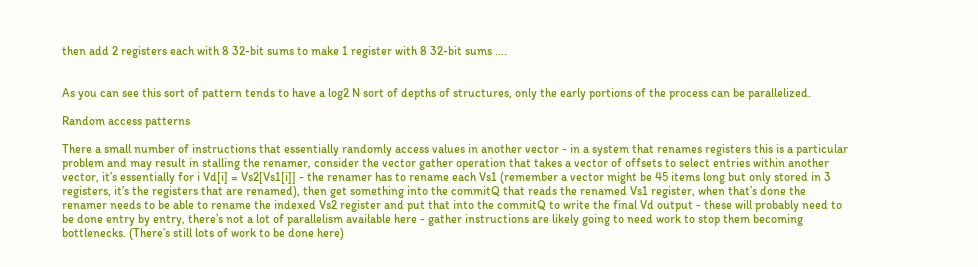then add 2 registers each with 8 32-bit sums to make 1 register with 8 32-bit sums ….


As you can see this sort of pattern tends to have a log2 N sort of depths of structures, only the early portions of the process can be parallelized.

Random access patterns

There a small number of instructions that essentially randomly access values in another vector - in a system that renames registers this is a particular problem and may result in stalling the renamer, consider the vector gather operation that takes a vector of offsets to select entries within another vector, it’s essentially for i Vd[i] = Vs2[Vs1[i]] - the renamer has to rename each Vs1 (remember a vector might be 45 items long but only stored in 3 registers, it’s the registers that are renamed), then get something into the commitQ that reads the renamed Vs1 register, when that’s done the renamer needs to be able to rename the indexed Vs2 register and put that into the commitQ to write the final Vd output - these will probably need to be done entry by entry, there’s not a lot of parallelism available here - gather instructions are likely going to need work to stop them becoming bottlenecks. (There’s still lots of work to be done here)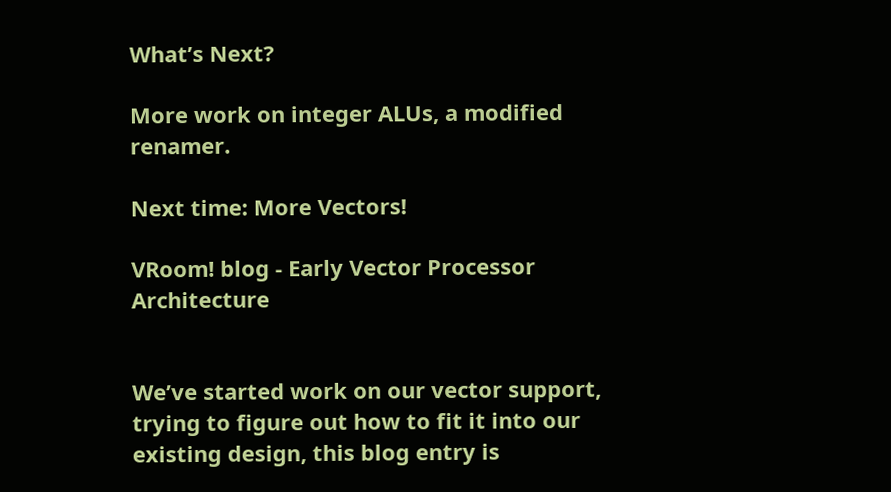What’s Next?

More work on integer ALUs, a modified renamer.

Next time: More Vectors!

VRoom! blog - Early Vector Processor Architecture


We’ve started work on our vector support, trying to figure out how to fit it into our existing design, this blog entry is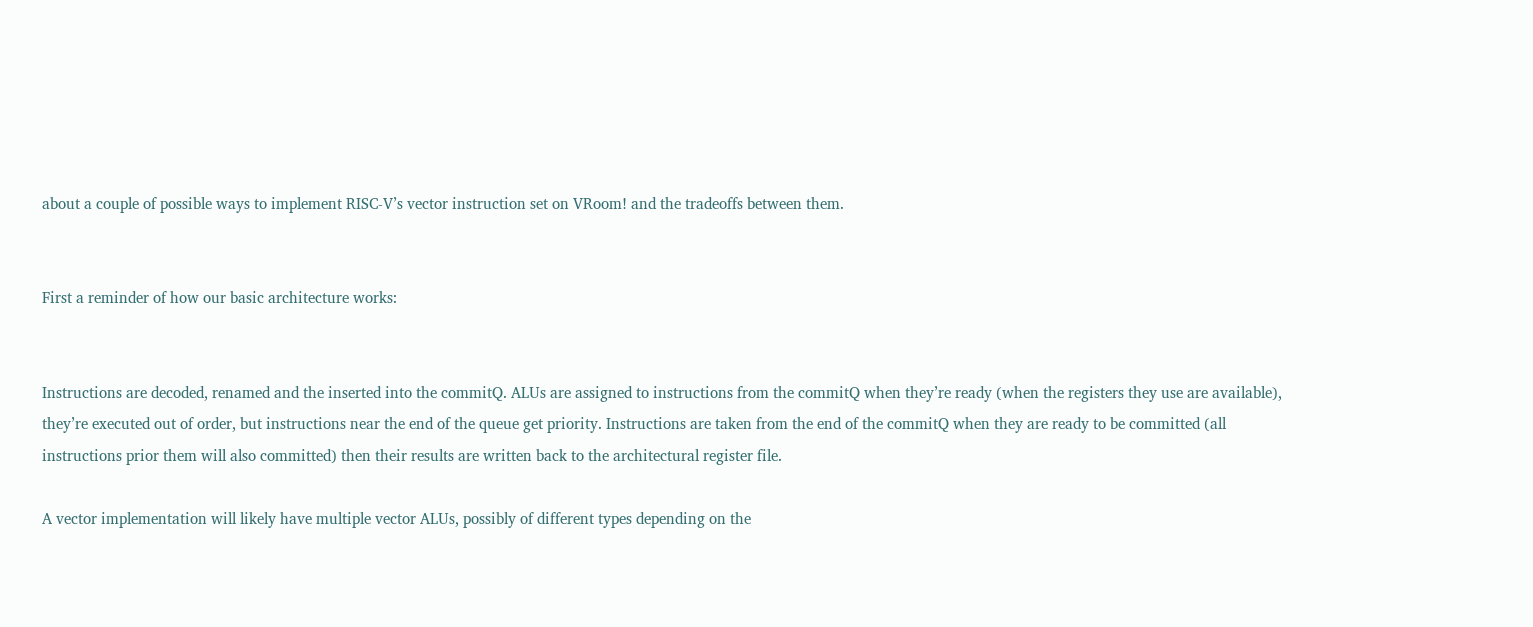about a couple of possible ways to implement RISC-V’s vector instruction set on VRoom! and the tradeoffs between them.


First a reminder of how our basic architecture works:


Instructions are decoded, renamed and the inserted into the commitQ. ALUs are assigned to instructions from the commitQ when they’re ready (when the registers they use are available), they’re executed out of order, but instructions near the end of the queue get priority. Instructions are taken from the end of the commitQ when they are ready to be committed (all instructions prior them will also committed) then their results are written back to the architectural register file.

A vector implementation will likely have multiple vector ALUs, possibly of different types depending on the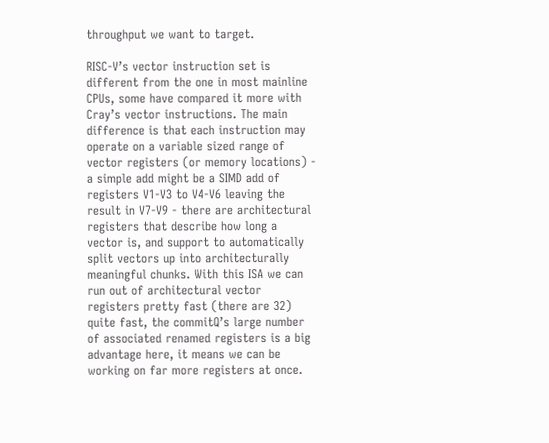throughput we want to target.

RISC-V’s vector instruction set is different from the one in most mainline CPUs, some have compared it more with Cray’s vector instructions. The main difference is that each instruction may operate on a variable sized range of vector registers (or memory locations) - a simple add might be a SIMD add of registers V1-V3 to V4-V6 leaving the result in V7-V9 - there are architectural registers that describe how long a vector is, and support to automatically split vectors up into architecturally meaningful chunks. With this ISA we can run out of architectural vector registers pretty fast (there are 32) quite fast, the commitQ’s large number of associated renamed registers is a big advantage here, it means we can be working on far more registers at once.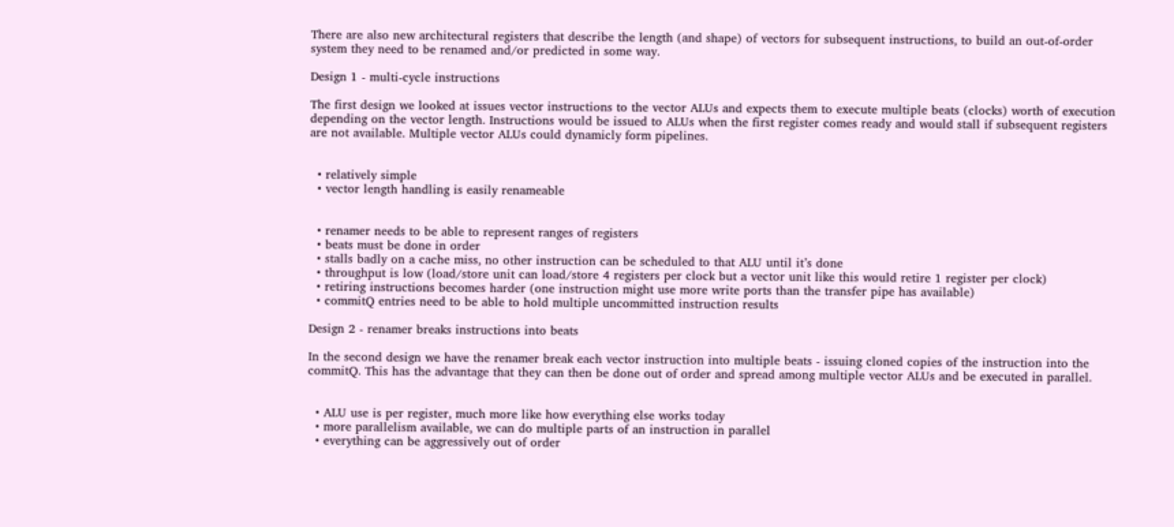There are also new architectural registers that describe the length (and shape) of vectors for subsequent instructions, to build an out-of-order system they need to be renamed and/or predicted in some way.

Design 1 - multi-cycle instructions

The first design we looked at issues vector instructions to the vector ALUs and expects them to execute multiple beats (clocks) worth of execution depending on the vector length. Instructions would be issued to ALUs when the first register comes ready and would stall if subsequent registers are not available. Multiple vector ALUs could dynamicly form pipelines.


  • relatively simple
  • vector length handling is easily renameable


  • renamer needs to be able to represent ranges of registers
  • beats must be done in order
  • stalls badly on a cache miss, no other instruction can be scheduled to that ALU until it’s done
  • throughput is low (load/store unit can load/store 4 registers per clock but a vector unit like this would retire 1 register per clock)
  • retiring instructions becomes harder (one instruction might use more write ports than the transfer pipe has available)
  • commitQ entries need to be able to hold multiple uncommitted instruction results

Design 2 - renamer breaks instructions into beats

In the second design we have the renamer break each vector instruction into multiple beats - issuing cloned copies of the instruction into the commitQ. This has the advantage that they can then be done out of order and spread among multiple vector ALUs and be executed in parallel.


  • ALU use is per register, much more like how everything else works today
  • more parallelism available, we can do multiple parts of an instruction in parallel
  • everything can be aggressively out of order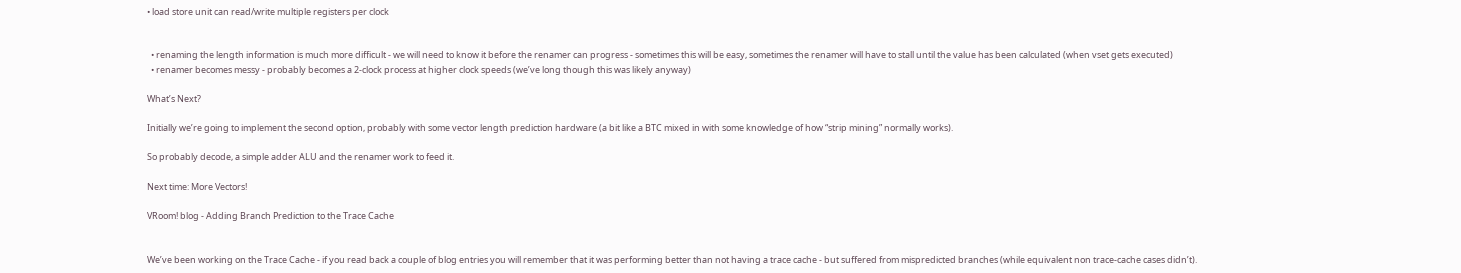• load store unit can read/write multiple registers per clock


  • renaming the length information is much more difficult - we will need to know it before the renamer can progress - sometimes this will be easy, sometimes the renamer will have to stall until the value has been calculated (when vset gets executed)
  • renamer becomes messy - probably becomes a 2-clock process at higher clock speeds (we’ve long though this was likely anyway)

What’s Next?

Initially we’re going to implement the second option, probably with some vector length prediction hardware (a bit like a BTC mixed in with some knowledge of how “strip mining” normally works).

So probably decode, a simple adder ALU and the renamer work to feed it.

Next time: More Vectors!

VRoom! blog - Adding Branch Prediction to the Trace Cache


We’ve been working on the Trace Cache - if you read back a couple of blog entries you will remember that it was performing better than not having a trace cache - but suffered from mispredicted branches (while equivalent non trace-cache cases didn’t).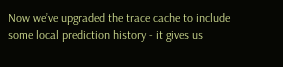Now we’ve upgraded the trace cache to include some local prediction history - it gives us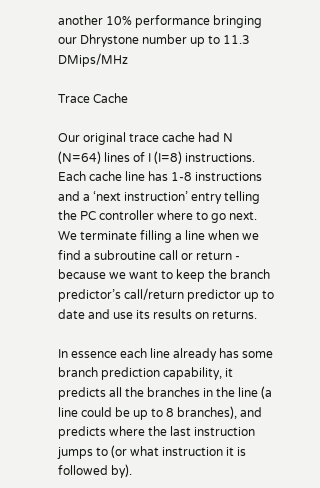another 10% performance bringing our Dhrystone number up to 11.3 DMips/MHz

Trace Cache

Our original trace cache had N (N=64) lines of I (I=8) instructions. Each cache line has 1-8 instructions and a ‘next instruction’ entry telling the PC controller where to go next. We terminate filling a line when we find a subroutine call or return - because we want to keep the branch predictor’s call/return predictor up to date and use its results on returns.

In essence each line already has some branch prediction capability, it predicts all the branches in the line (a line could be up to 8 branches), and predicts where the last instruction jumps to (or what instruction it is followed by).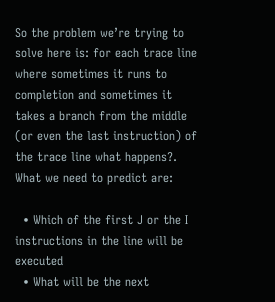So the problem we’re trying to solve here is: for each trace line where sometimes it runs to completion and sometimes it takes a branch from the middle (or even the last instruction) of the trace line what happens?. What we need to predict are:

  • Which of the first J or the I instructions in the line will be executed
  • What will be the next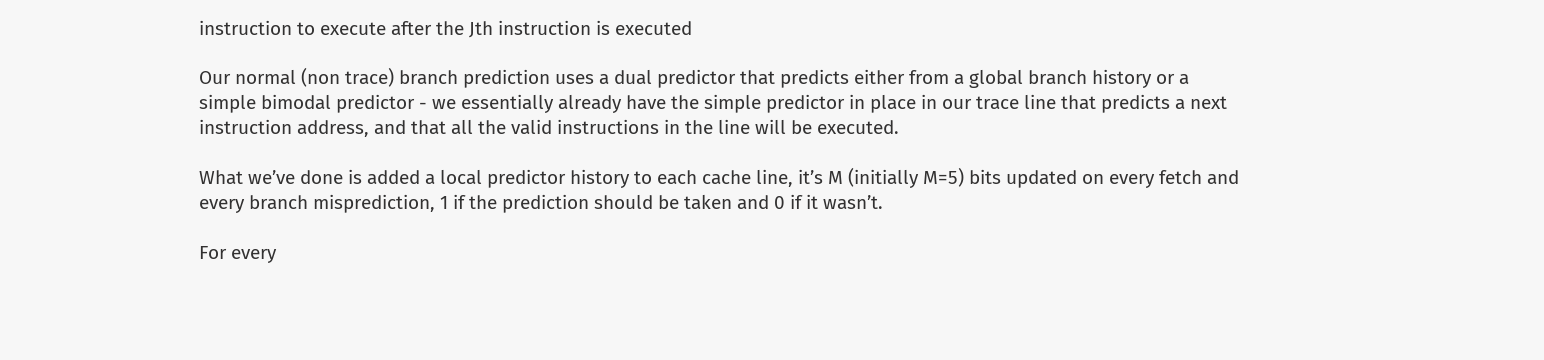instruction to execute after the Jth instruction is executed

Our normal (non trace) branch prediction uses a dual predictor that predicts either from a global branch history or a simple bimodal predictor - we essentially already have the simple predictor in place in our trace line that predicts a next instruction address, and that all the valid instructions in the line will be executed.

What we’ve done is added a local predictor history to each cache line, it’s M (initially M=5) bits updated on every fetch and every branch misprediction, 1 if the prediction should be taken and 0 if it wasn’t.

For every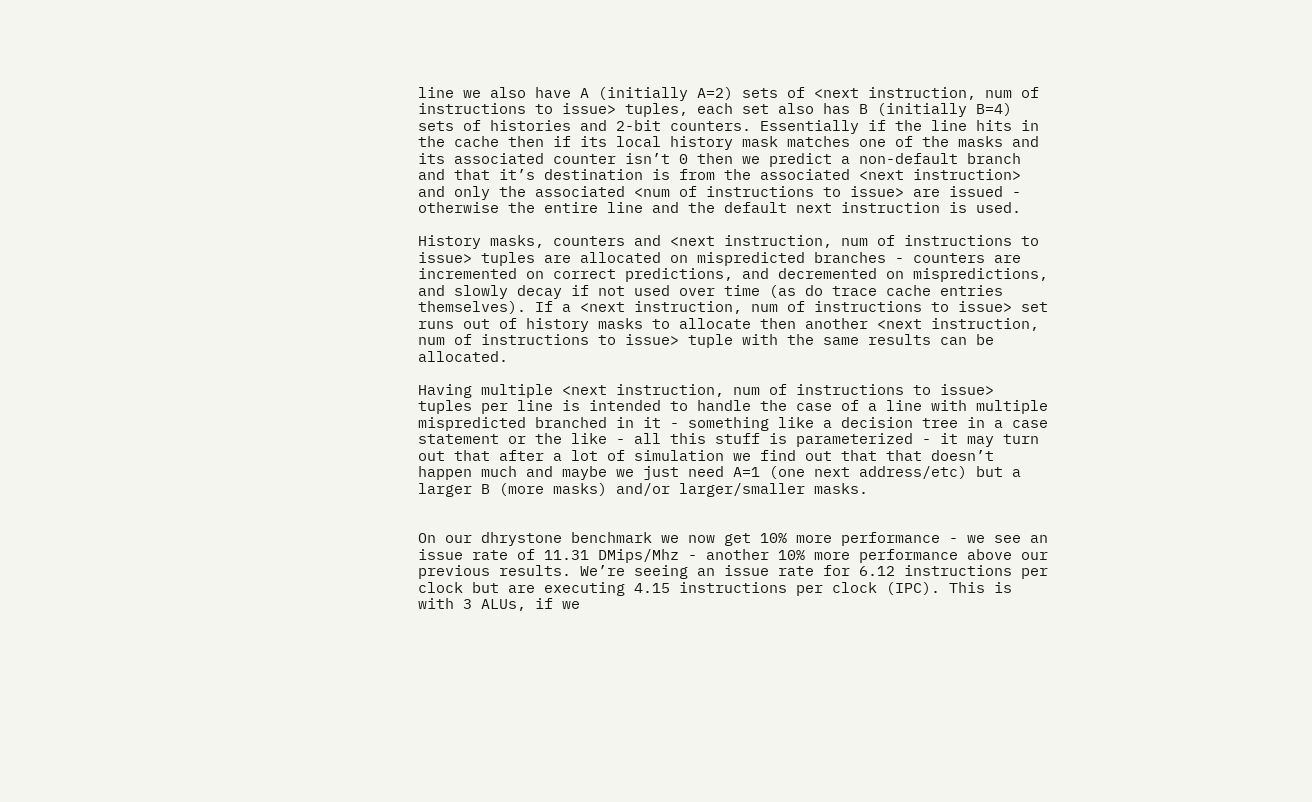line we also have A (initially A=2) sets of <next instruction, num of instructions to issue> tuples, each set also has B (initially B=4) sets of histories and 2-bit counters. Essentially if the line hits in the cache then if its local history mask matches one of the masks and its associated counter isn’t 0 then we predict a non-default branch and that it’s destination is from the associated <next instruction> and only the associated <num of instructions to issue> are issued - otherwise the entire line and the default next instruction is used.

History masks, counters and <next instruction, num of instructions to issue> tuples are allocated on mispredicted branches - counters are incremented on correct predictions, and decremented on mispredictions, and slowly decay if not used over time (as do trace cache entries themselves). If a <next instruction, num of instructions to issue> set runs out of history masks to allocate then another <next instruction, num of instructions to issue> tuple with the same results can be allocated.

Having multiple <next instruction, num of instructions to issue> tuples per line is intended to handle the case of a line with multiple mispredicted branched in it - something like a decision tree in a case statement or the like - all this stuff is parameterized - it may turn out that after a lot of simulation we find out that that doesn’t happen much and maybe we just need A=1 (one next address/etc) but a larger B (more masks) and/or larger/smaller masks.


On our dhrystone benchmark we now get 10% more performance - we see an issue rate of 11.31 DMips/Mhz - another 10% more performance above our previous results. We’re seeing an issue rate for 6.12 instructions per clock but are executing 4.15 instructions per clock (IPC). This is with 3 ALUs, if we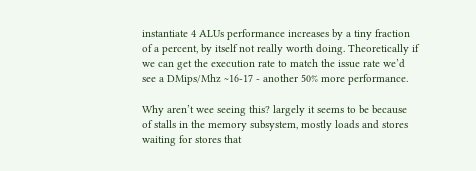instantiate 4 ALUs performance increases by a tiny fraction of a percent, by itself not really worth doing. Theoretically if we can get the execution rate to match the issue rate we’d see a DMips/Mhz ~16-17 - another 50% more performance.

Why aren’t wee seeing this? largely it seems to be because of stalls in the memory subsystem, mostly loads and stores waiting for stores that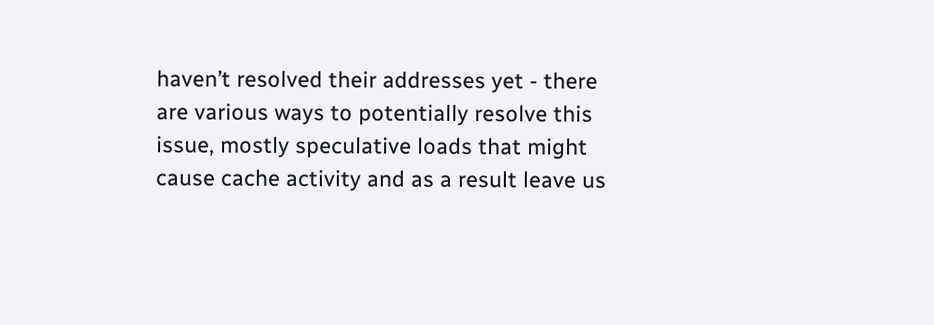haven’t resolved their addresses yet - there are various ways to potentially resolve this issue, mostly speculative loads that might cause cache activity and as a result leave us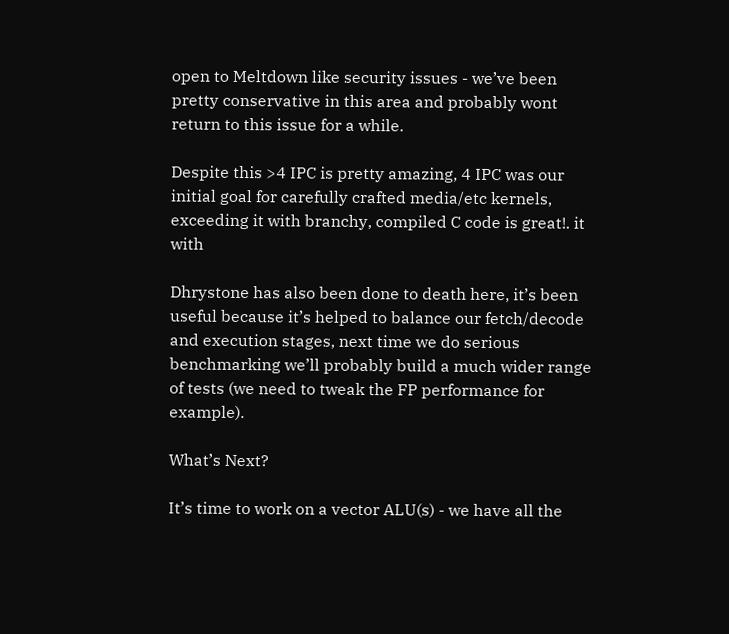open to Meltdown like security issues - we’ve been pretty conservative in this area and probably wont return to this issue for a while.

Despite this >4 IPC is pretty amazing, 4 IPC was our initial goal for carefully crafted media/etc kernels, exceeding it with branchy, compiled C code is great!. it with

Dhrystone has also been done to death here, it’s been useful because it’s helped to balance our fetch/decode and execution stages, next time we do serious benchmarking we’ll probably build a much wider range of tests (we need to tweak the FP performance for example).

What’s Next?

It’s time to work on a vector ALU(s) - we have all the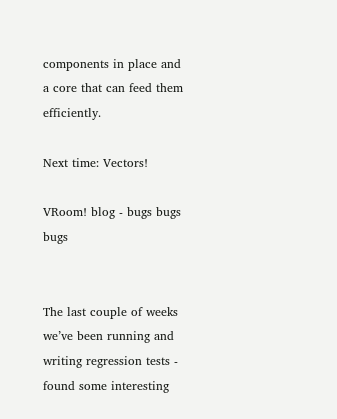components in place and a core that can feed them efficiently.

Next time: Vectors!

VRoom! blog - bugs bugs bugs


The last couple of weeks we’ve been running and writing regression tests - found some interesting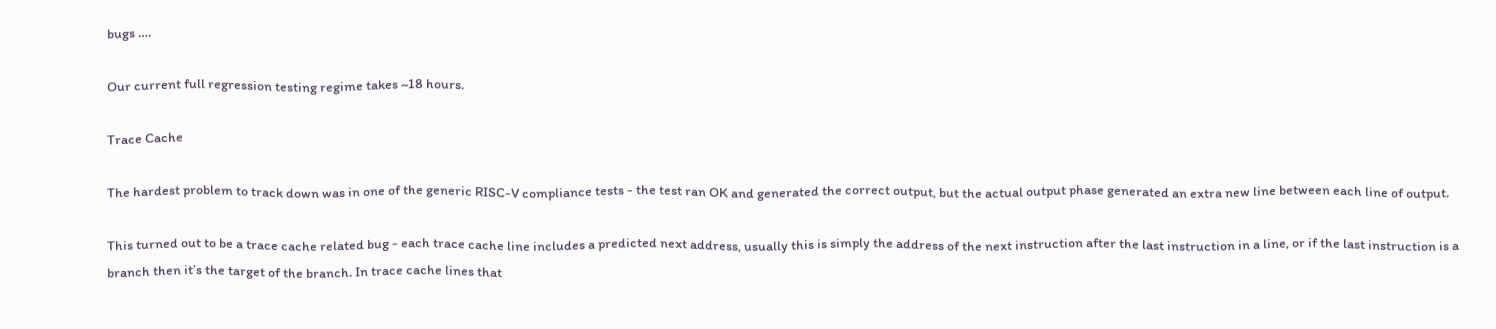bugs ….

Our current full regression testing regime takes ~18 hours.

Trace Cache

The hardest problem to track down was in one of the generic RISC-V compliance tests - the test ran OK and generated the correct output, but the actual output phase generated an extra new line between each line of output.

This turned out to be a trace cache related bug - each trace cache line includes a predicted next address, usually this is simply the address of the next instruction after the last instruction in a line, or if the last instruction is a branch then it’s the target of the branch. In trace cache lines that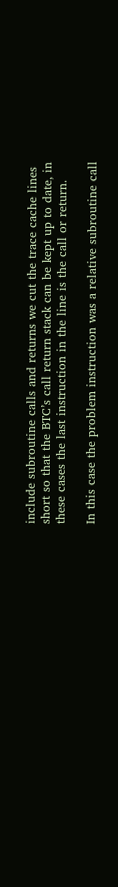include subroutine calls and returns we cut the trace cache lines short so that the BTC’s call return stack can be kept up to date, in these cases the last instruction in the line is the call or return.

In this case the problem instruction was a relative subroutine call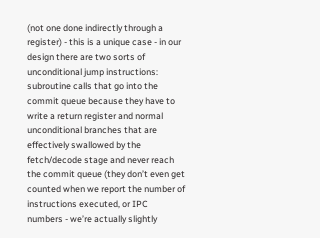(not one done indirectly through a register) - this is a unique case - in our design there are two sorts of unconditional jump instructions: subroutine calls that go into the commit queue because they have to write a return register and normal unconditional branches that are effectively swallowed by the fetch/decode stage and never reach the commit queue (they don’t even get counted when we report the number of instructions executed, or IPC numbers - we’re actually slightly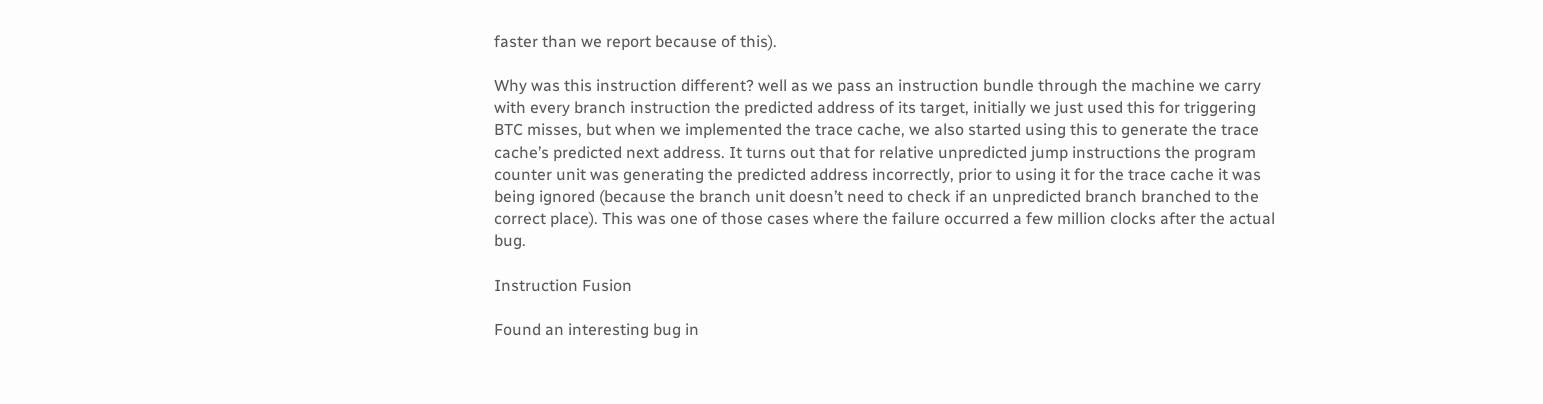faster than we report because of this).

Why was this instruction different? well as we pass an instruction bundle through the machine we carry with every branch instruction the predicted address of its target, initially we just used this for triggering BTC misses, but when we implemented the trace cache, we also started using this to generate the trace cache’s predicted next address. It turns out that for relative unpredicted jump instructions the program counter unit was generating the predicted address incorrectly, prior to using it for the trace cache it was being ignored (because the branch unit doesn’t need to check if an unpredicted branch branched to the correct place). This was one of those cases where the failure occurred a few million clocks after the actual bug.

Instruction Fusion

Found an interesting bug in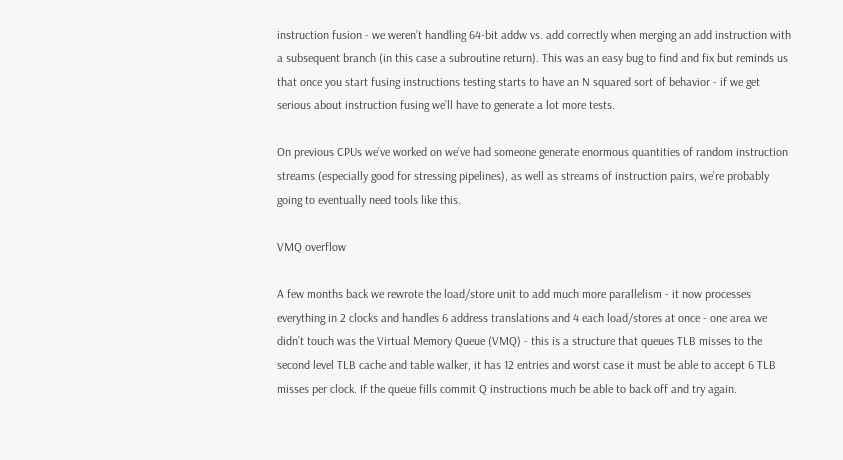instruction fusion - we weren’t handling 64-bit addw vs. add correctly when merging an add instruction with a subsequent branch (in this case a subroutine return). This was an easy bug to find and fix but reminds us that once you start fusing instructions testing starts to have an N squared sort of behavior - if we get serious about instruction fusing we’ll have to generate a lot more tests.

On previous CPUs we’ve worked on we’ve had someone generate enormous quantities of random instruction streams (especially good for stressing pipelines), as well as streams of instruction pairs, we’re probably going to eventually need tools like this.

VMQ overflow

A few months back we rewrote the load/store unit to add much more parallelism - it now processes everything in 2 clocks and handles 6 address translations and 4 each load/stores at once - one area we didn’t touch was the Virtual Memory Queue (VMQ) - this is a structure that queues TLB misses to the second level TLB cache and table walker, it has 12 entries and worst case it must be able to accept 6 TLB misses per clock. If the queue fills commit Q instructions much be able to back off and try again.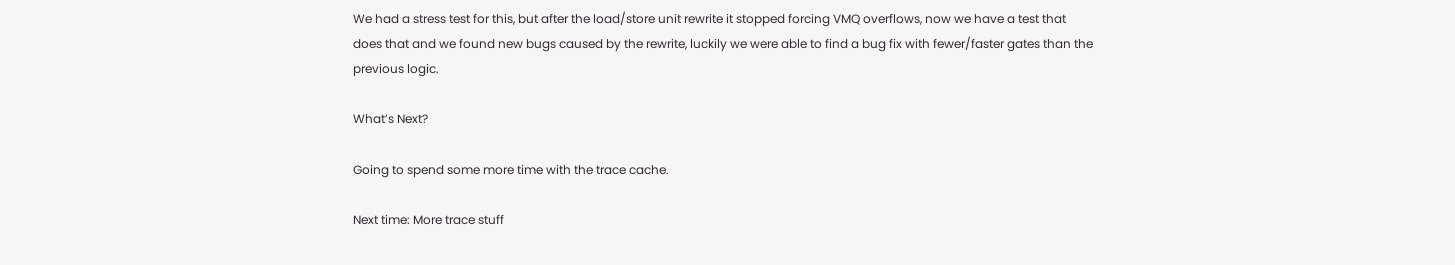We had a stress test for this, but after the load/store unit rewrite it stopped forcing VMQ overflows, now we have a test that does that and we found new bugs caused by the rewrite, luckily we were able to find a bug fix with fewer/faster gates than the previous logic.

What’s Next?

Going to spend some more time with the trace cache.

Next time: More trace stuff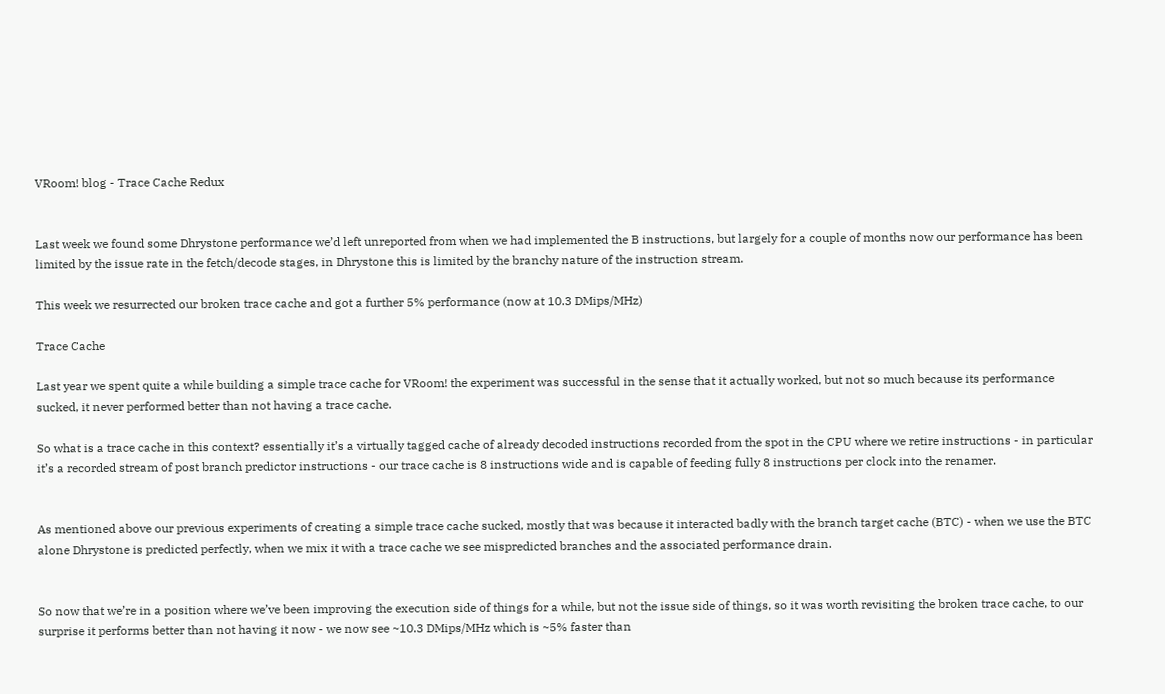VRoom! blog - Trace Cache Redux


Last week we found some Dhrystone performance we’d left unreported from when we had implemented the B instructions, but largely for a couple of months now our performance has been limited by the issue rate in the fetch/decode stages, in Dhrystone this is limited by the branchy nature of the instruction stream.

This week we resurrected our broken trace cache and got a further 5% performance (now at 10.3 DMips/MHz)

Trace Cache

Last year we spent quite a while building a simple trace cache for VRoom! the experiment was successful in the sense that it actually worked, but not so much because its performance sucked, it never performed better than not having a trace cache.

So what is a trace cache in this context? essentially it’s a virtually tagged cache of already decoded instructions recorded from the spot in the CPU where we retire instructions - in particular it’s a recorded stream of post branch predictor instructions - our trace cache is 8 instructions wide and is capable of feeding fully 8 instructions per clock into the renamer.


As mentioned above our previous experiments of creating a simple trace cache sucked, mostly that was because it interacted badly with the branch target cache (BTC) - when we use the BTC alone Dhrystone is predicted perfectly, when we mix it with a trace cache we see mispredicted branches and the associated performance drain.


So now that we’re in a position where we’ve been improving the execution side of things for a while, but not the issue side of things, so it was worth revisiting the broken trace cache, to our surprise it performs better than not having it now - we now see ~10.3 DMips/MHz which is ~5% faster than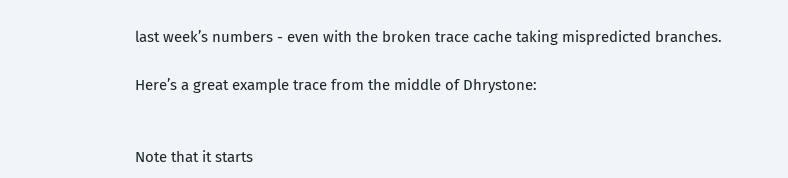last week’s numbers - even with the broken trace cache taking mispredicted branches.

Here’s a great example trace from the middle of Dhrystone:


Note that it starts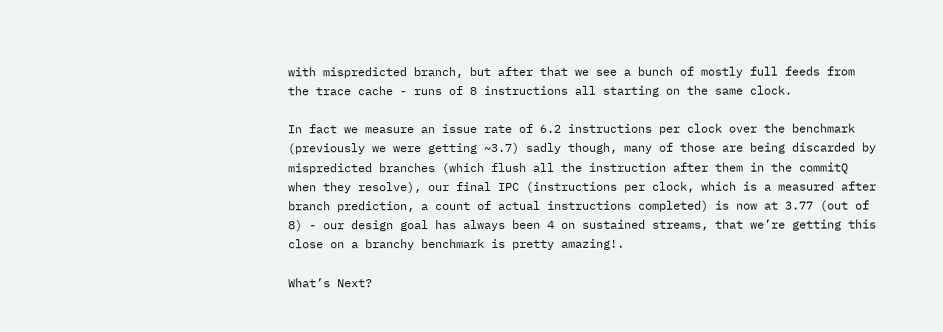with mispredicted branch, but after that we see a bunch of mostly full feeds from the trace cache - runs of 8 instructions all starting on the same clock.

In fact we measure an issue rate of 6.2 instructions per clock over the benchmark (previously we were getting ~3.7) sadly though, many of those are being discarded by mispredicted branches (which flush all the instruction after them in the commitQ when they resolve), our final IPC (instructions per clock, which is a measured after branch prediction, a count of actual instructions completed) is now at 3.77 (out of 8) - our design goal has always been 4 on sustained streams, that we’re getting this close on a branchy benchmark is pretty amazing!.

What’s Next?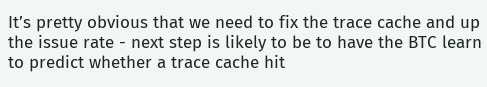It’s pretty obvious that we need to fix the trace cache and up the issue rate - next step is likely to be to have the BTC learn to predict whether a trace cache hit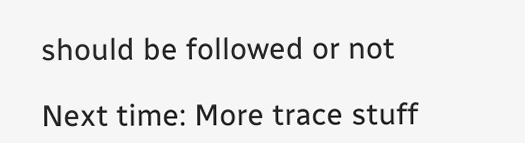should be followed or not

Next time: More trace stuff